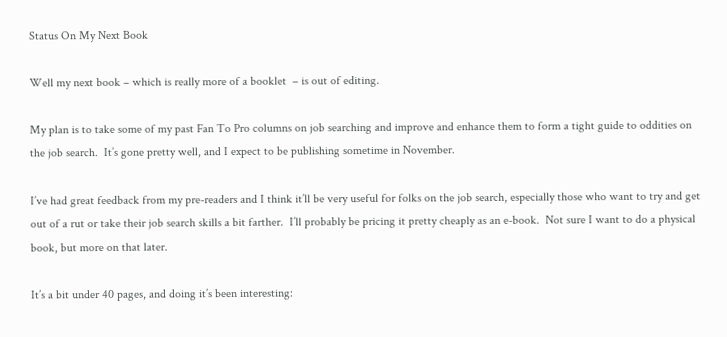Status On My Next Book

Well my next book – which is really more of a booklet  – is out of editing.

My plan is to take some of my past Fan To Pro columns on job searching and improve and enhance them to form a tight guide to oddities on the job search.  It’s gone pretty well, and I expect to be publishing sometime in November.

I’ve had great feedback from my pre-readers and I think it’ll be very useful for folks on the job search, especially those who want to try and get out of a rut or take their job search skills a bit farther.  I’ll probably be pricing it pretty cheaply as an e-book.  Not sure I want to do a physical book, but more on that later.

It’s a bit under 40 pages, and doing it’s been interesting: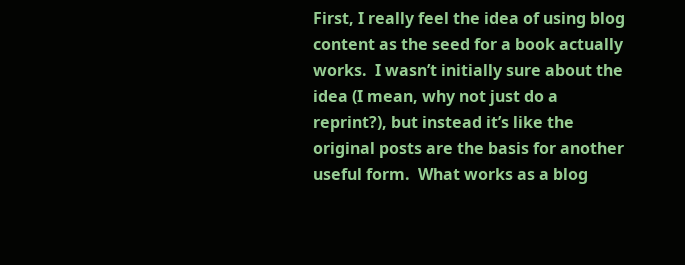First, I really feel the idea of using blog content as the seed for a book actually works.  I wasn’t initially sure about the idea (I mean, why not just do a reprint?), but instead it’s like the original posts are the basis for another useful form.  What works as a blog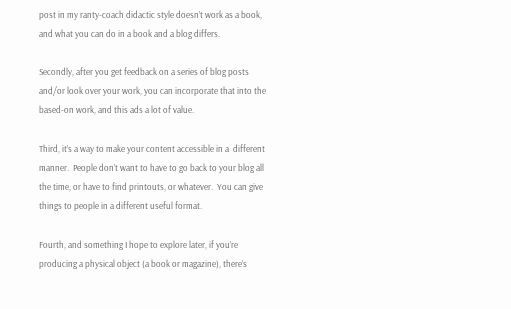post in my ranty-coach didactic style doesn’t work as a book, and what you can do in a book and a blog differs.

Secondly, after you get feedback on a series of blog posts and/or look over your work, you can incorporate that into the based-on work, and this ads a lot of value.

Third, it’s a way to make your content accessible in a  different manner.  People don’t want to have to go back to your blog all the time, or have to find printouts, or whatever.  You can give things to people in a different useful format.

Fourth, and something I hope to explore later, if you’re producing a physical object (a book or magazine), there’s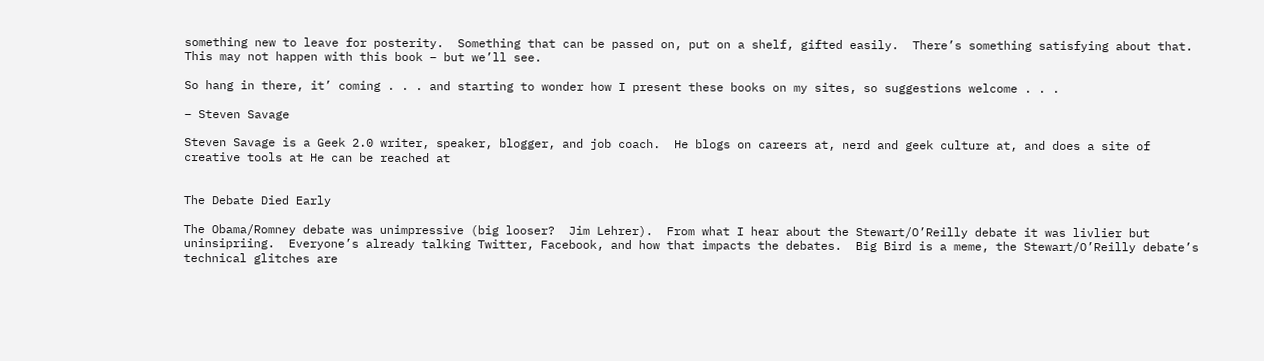something new to leave for posterity.  Something that can be passed on, put on a shelf, gifted easily.  There’s something satisfying about that.  This may not happen with this book – but we’ll see.

So hang in there, it’ coming . . . and starting to wonder how I present these books on my sites, so suggestions welcome . . .

– Steven Savage

Steven Savage is a Geek 2.0 writer, speaker, blogger, and job coach.  He blogs on careers at, nerd and geek culture at, and does a site of creative tools at He can be reached at


The Debate Died Early

The Obama/Romney debate was unimpressive (big looser?  Jim Lehrer).  From what I hear about the Stewart/O’Reilly debate it was livlier but uninsipriing.  Everyone’s already talking Twitter, Facebook, and how that impacts the debates.  Big Bird is a meme, the Stewart/O’Reilly debate’s technical glitches are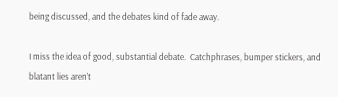being discussed, and the debates kind of fade away.

I miss the idea of good, substantial debate.  Catchphrases, bumper stickers, and blatant lies aren’t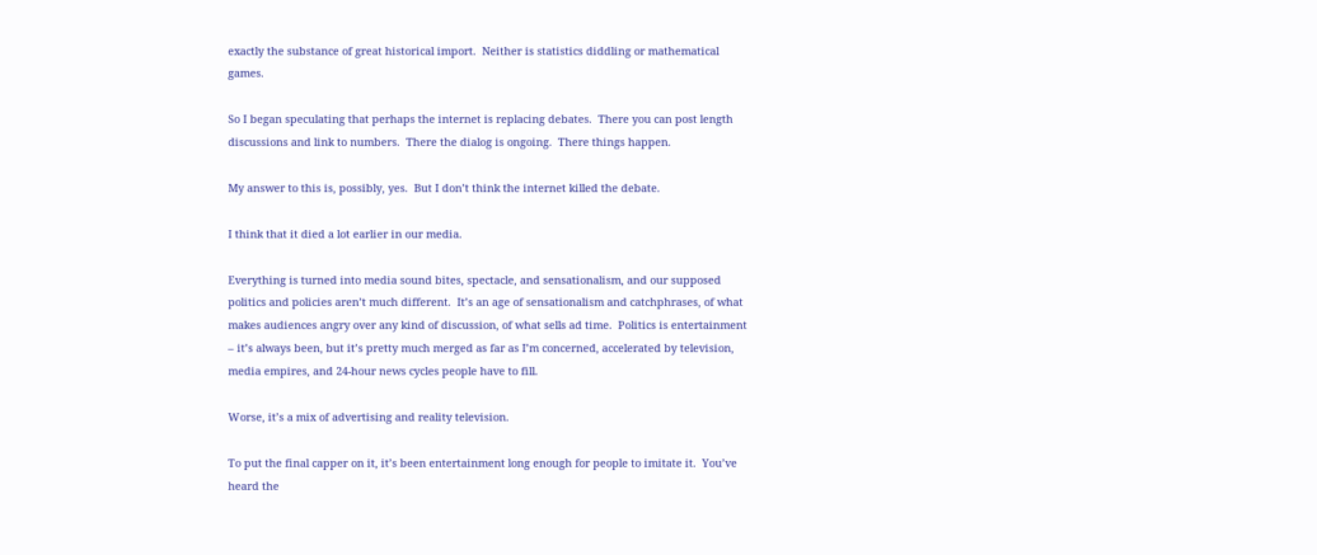exactly the substance of great historical import.  Neither is statistics diddling or mathematical games.

So I began speculating that perhaps the internet is replacing debates.  There you can post length discussions and link to numbers.  There the dialog is ongoing.  There things happen.

My answer to this is, possibly, yes.  But I don’t think the internet killed the debate.

I think that it died a lot earlier in our media.

Everything is turned into media sound bites, spectacle, and sensationalism, and our supposed politics and policies aren’t much different.  It’s an age of sensationalism and catchphrases, of what makes audiences angry over any kind of discussion, of what sells ad time.  Politics is entertainment – it’s always been, but it’s pretty much merged as far as I’m concerned, accelerated by television, media empires, and 24-hour news cycles people have to fill.

Worse, it’s a mix of advertising and reality television.

To put the final capper on it, it’s been entertainment long enough for people to imitate it.  You’ve heard the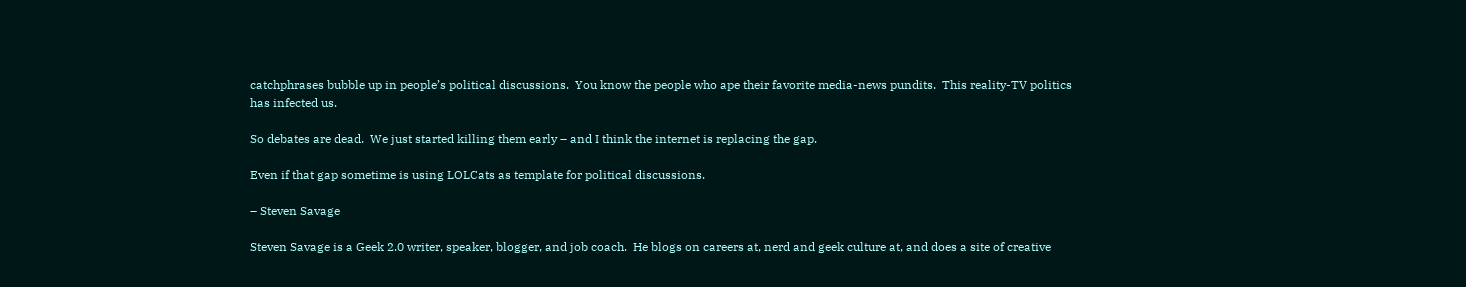catchphrases bubble up in people’s political discussions.  You know the people who ape their favorite media-news pundits.  This reality-TV politics has infected us.

So debates are dead.  We just started killing them early – and I think the internet is replacing the gap.

Even if that gap sometime is using LOLCats as template for political discussions.

– Steven Savage

Steven Savage is a Geek 2.0 writer, speaker, blogger, and job coach.  He blogs on careers at, nerd and geek culture at, and does a site of creative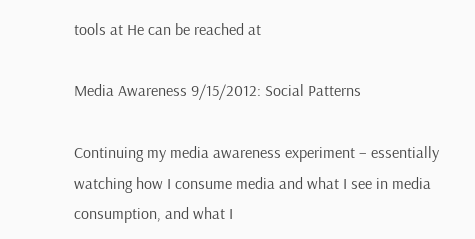tools at He can be reached at

Media Awareness 9/15/2012: Social Patterns

Continuing my media awareness experiment – essentially watching how I consume media and what I see in media consumption, and what I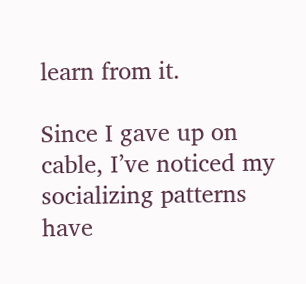learn from it.

Since I gave up on cable, I’ve noticed my socializing patterns have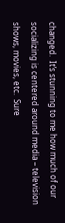changed.  It’s stunning to me how much of our socializing is centered around media – television shows, movies, etc.  Sure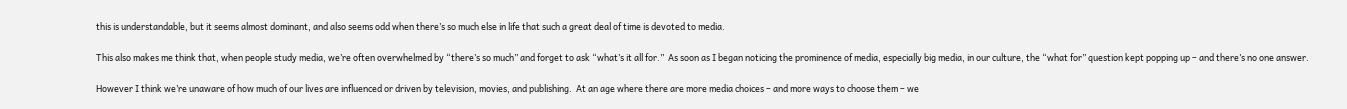this is understandable, but it seems almost dominant, and also seems odd when there’s so much else in life that such a great deal of time is devoted to media.

This also makes me think that, when people study media, we’re often overwhelmed by “there’s so much” and forget to ask “what’s it all for.”  As soon as I began noticing the prominence of media, especially big media, in our culture, the “what for” question kept popping up – and there’s no one answer.

However I think we’re unaware of how much of our lives are influenced or driven by television, movies, and publishing.  At an age where there are more media choices – and more ways to choose them – we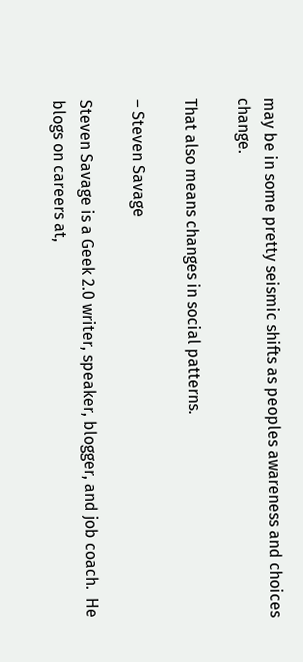may be in some pretty seismic shifts as peoples awareness and choices change.

That also means changes in social patterns.

– Steven Savage

Steven Savage is a Geek 2.0 writer, speaker, blogger, and job coach.  He blogs on careers at,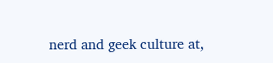nerd and geek culture at,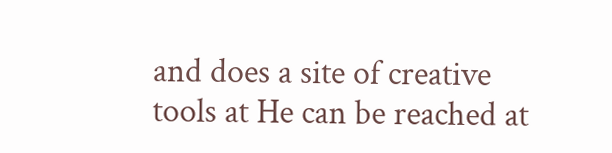and does a site of creative tools at He can be reached at